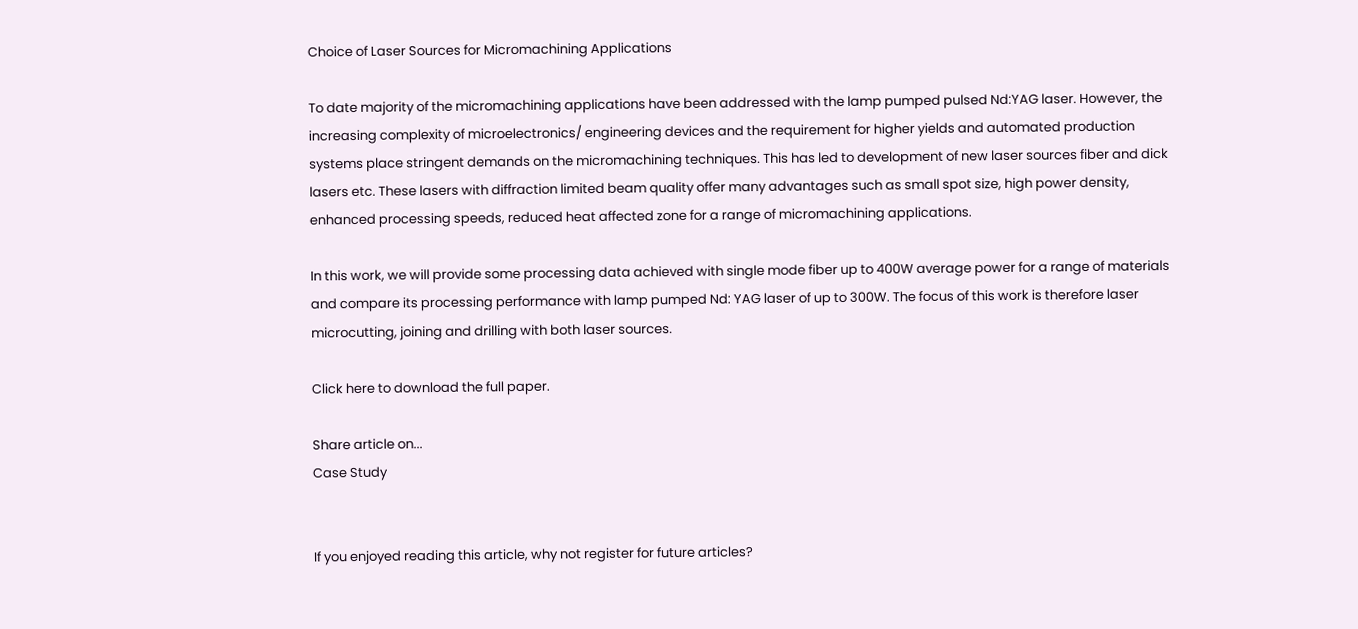Choice of Laser Sources for Micromachining Applications

To date majority of the micromachining applications have been addressed with the lamp pumped pulsed Nd:YAG laser. However, the increasing complexity of microelectronics/ engineering devices and the requirement for higher yields and automated production systems place stringent demands on the micromachining techniques. This has led to development of new laser sources fiber and dick lasers etc. These lasers with diffraction limited beam quality offer many advantages such as small spot size, high power density, enhanced processing speeds, reduced heat affected zone for a range of micromachining applications.

In this work, we will provide some processing data achieved with single mode fiber up to 400W average power for a range of materials and compare its processing performance with lamp pumped Nd: YAG laser of up to 300W. The focus of this work is therefore laser microcutting, joining and drilling with both laser sources.

Click here to download the full paper.

Share article on...
Case Study


If you enjoyed reading this article, why not register for future articles?